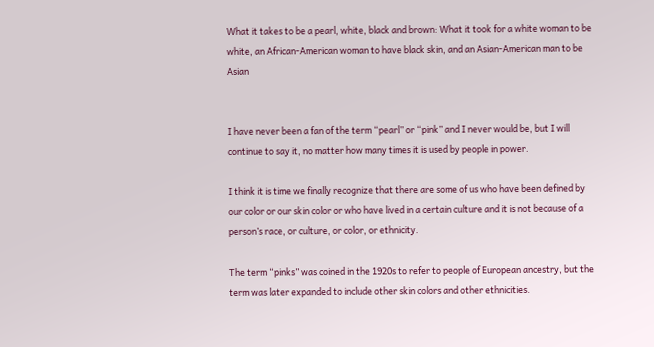What it takes to be a pearl, white, black and brown: What it took for a white woman to be white, an African-American woman to have black skin, and an Asian-American man to be Asian


I have never been a fan of the term “pearl” or “pink” and I never would be, but I will continue to say it, no matter how many times it is used by people in power.

I think it is time we finally recognize that there are some of us who have been defined by our color or our skin color or who have lived in a certain culture and it is not because of a person’s race, or culture, or color, or ethnicity.

The term “pinks” was coined in the 1920s to refer to people of European ancestry, but the term was later expanded to include other skin colors and other ethnicities.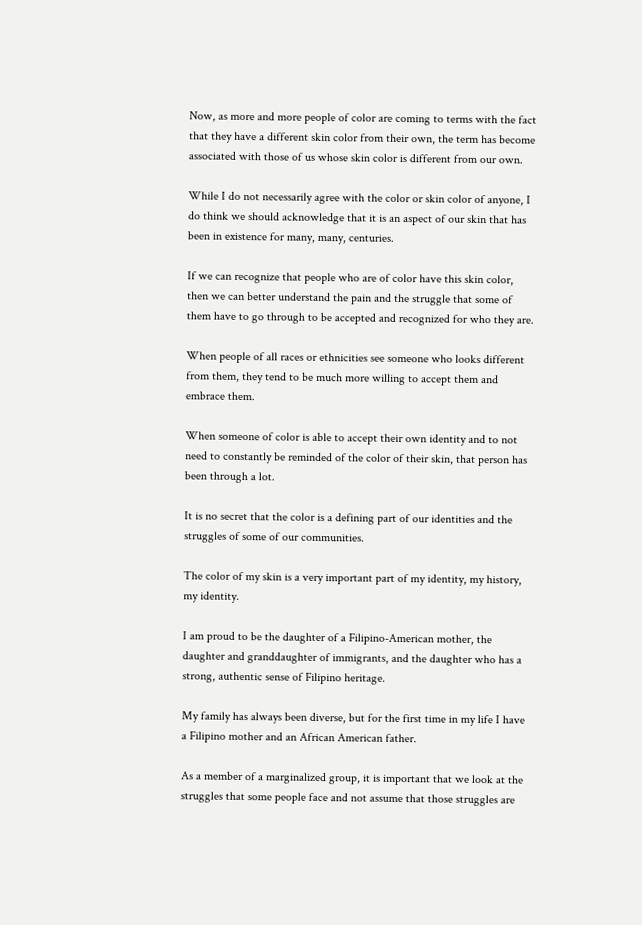Now, as more and more people of color are coming to terms with the fact that they have a different skin color from their own, the term has become associated with those of us whose skin color is different from our own.

While I do not necessarily agree with the color or skin color of anyone, I do think we should acknowledge that it is an aspect of our skin that has been in existence for many, many, centuries.

If we can recognize that people who are of color have this skin color, then we can better understand the pain and the struggle that some of them have to go through to be accepted and recognized for who they are.

When people of all races or ethnicities see someone who looks different from them, they tend to be much more willing to accept them and embrace them.

When someone of color is able to accept their own identity and to not need to constantly be reminded of the color of their skin, that person has been through a lot.

It is no secret that the color is a defining part of our identities and the struggles of some of our communities.

The color of my skin is a very important part of my identity, my history, my identity.

I am proud to be the daughter of a Filipino-American mother, the daughter and granddaughter of immigrants, and the daughter who has a strong, authentic sense of Filipino heritage.

My family has always been diverse, but for the first time in my life I have a Filipino mother and an African American father.

As a member of a marginalized group, it is important that we look at the struggles that some people face and not assume that those struggles are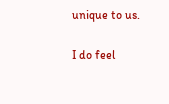unique to us.

I do feel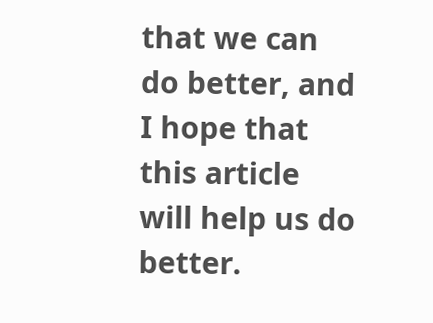that we can do better, and I hope that this article will help us do better.